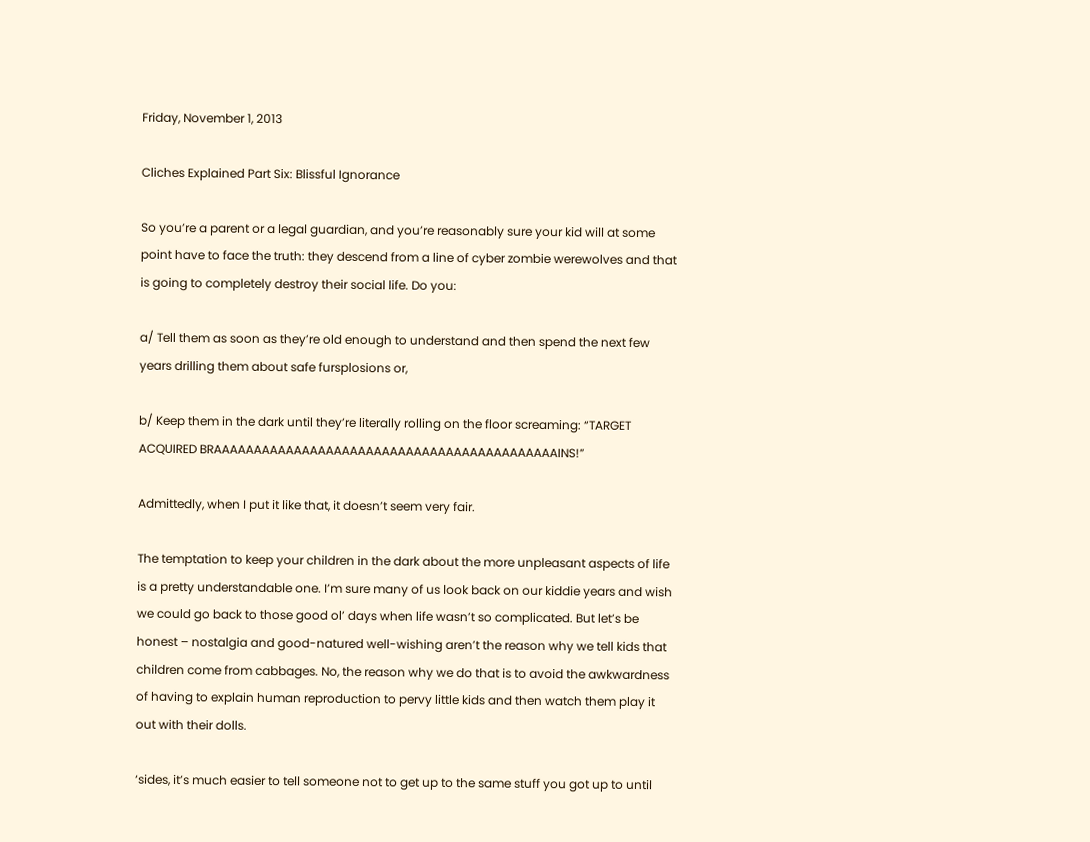Friday, November 1, 2013

Cliches Explained Part Six: Blissful Ignorance

So you’re a parent or a legal guardian, and you’re reasonably sure your kid will at some point have to face the truth: they descend from a line of cyber zombie werewolves and that is going to completely destroy their social life. Do you:

a/ Tell them as soon as they’re old enough to understand and then spend the next few years drilling them about safe fursplosions or,

b/ Keep them in the dark until they’re literally rolling on the floor screaming: “TARGET ACQUIRED BRAAAAAAAAAAAAAAAAAAAAAAAAAAAAAAAAAAAAAAAAAAAINS!”

Admittedly, when I put it like that, it doesn’t seem very fair.

The temptation to keep your children in the dark about the more unpleasant aspects of life is a pretty understandable one. I’m sure many of us look back on our kiddie years and wish we could go back to those good ol’ days when life wasn’t so complicated. But let’s be honest – nostalgia and good-natured well-wishing aren’t the reason why we tell kids that children come from cabbages. No, the reason why we do that is to avoid the awkwardness of having to explain human reproduction to pervy little kids and then watch them play it out with their dolls.

‘sides, it’s much easier to tell someone not to get up to the same stuff you got up to until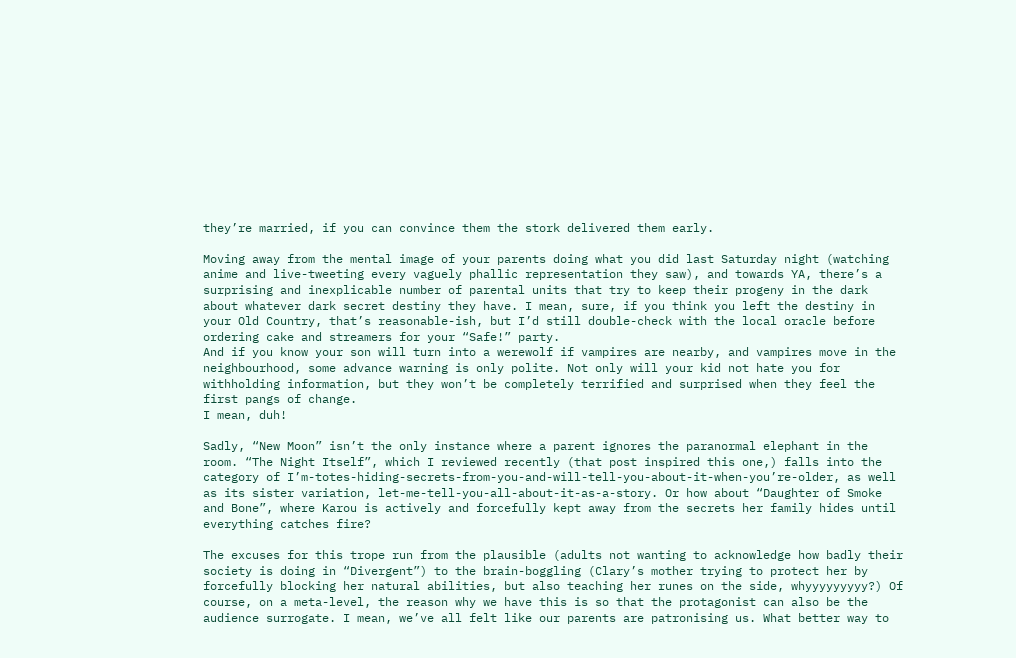they’re married, if you can convince them the stork delivered them early.

Moving away from the mental image of your parents doing what you did last Saturday night (watching anime and live-tweeting every vaguely phallic representation they saw), and towards YA, there’s a surprising and inexplicable number of parental units that try to keep their progeny in the dark about whatever dark secret destiny they have. I mean, sure, if you think you left the destiny in your Old Country, that’s reasonable-ish, but I’d still double-check with the local oracle before ordering cake and streamers for your “Safe!” party.
And if you know your son will turn into a werewolf if vampires are nearby, and vampires move in the neighbourhood, some advance warning is only polite. Not only will your kid not hate you for withholding information, but they won’t be completely terrified and surprised when they feel the first pangs of change.
I mean, duh!

Sadly, “New Moon” isn’t the only instance where a parent ignores the paranormal elephant in the room. “The Night Itself”, which I reviewed recently (that post inspired this one,) falls into the category of I’m-totes-hiding-secrets-from-you-and-will-tell-you-about-it-when-you’re-older, as well as its sister variation, let-me-tell-you-all-about-it-as-a-story. Or how about “Daughter of Smoke and Bone”, where Karou is actively and forcefully kept away from the secrets her family hides until everything catches fire?

The excuses for this trope run from the plausible (adults not wanting to acknowledge how badly their society is doing in “Divergent”) to the brain-boggling (Clary’s mother trying to protect her by forcefully blocking her natural abilities, but also teaching her runes on the side, whyyyyyyyyy?) Of course, on a meta-level, the reason why we have this is so that the protagonist can also be the audience surrogate. I mean, we’ve all felt like our parents are patronising us. What better way to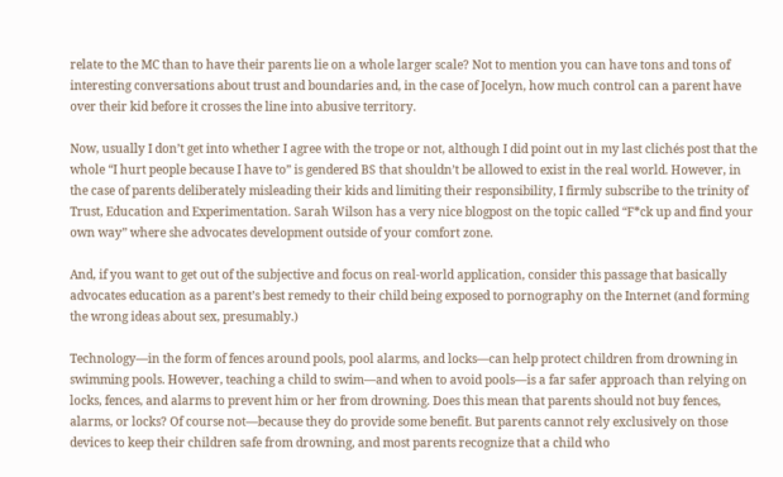relate to the MC than to have their parents lie on a whole larger scale? Not to mention you can have tons and tons of interesting conversations about trust and boundaries and, in the case of Jocelyn, how much control can a parent have over their kid before it crosses the line into abusive territory.

Now, usually I don’t get into whether I agree with the trope or not, although I did point out in my last clichés post that the whole “I hurt people because I have to” is gendered BS that shouldn’t be allowed to exist in the real world. However, in the case of parents deliberately misleading their kids and limiting their responsibility, I firmly subscribe to the trinity of Trust, Education and Experimentation. Sarah Wilson has a very nice blogpost on the topic called “F*ck up and find your own way” where she advocates development outside of your comfort zone.

And, if you want to get out of the subjective and focus on real-world application, consider this passage that basically advocates education as a parent’s best remedy to their child being exposed to pornography on the Internet (and forming the wrong ideas about sex, presumably.)

Technology—in the form of fences around pools, pool alarms, and locks—can help protect children from drowning in swimming pools. However, teaching a child to swim—and when to avoid pools—is a far safer approach than relying on locks, fences, and alarms to prevent him or her from drowning. Does this mean that parents should not buy fences, alarms, or locks? Of course not—because they do provide some benefit. But parents cannot rely exclusively on those devices to keep their children safe from drowning, and most parents recognize that a child who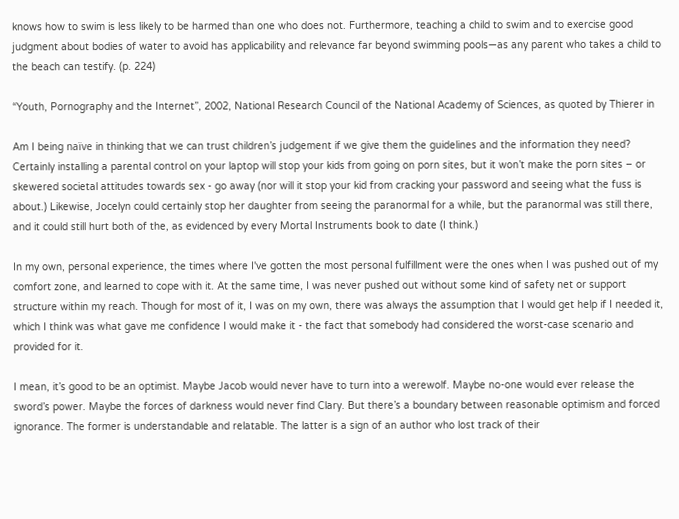knows how to swim is less likely to be harmed than one who does not. Furthermore, teaching a child to swim and to exercise good judgment about bodies of water to avoid has applicability and relevance far beyond swimming pools—as any parent who takes a child to the beach can testify. (p. 224)

“Youth, Pornography and the Internet”, 2002, National Research Council of the National Academy of Sciences, as quoted by Thierer in

Am I being naïve in thinking that we can trust children’s judgement if we give them the guidelines and the information they need? Certainly installing a parental control on your laptop will stop your kids from going on porn sites, but it won’t make the porn sites – or skewered societal attitudes towards sex - go away (nor will it stop your kid from cracking your password and seeing what the fuss is about.) Likewise, Jocelyn could certainly stop her daughter from seeing the paranormal for a while, but the paranormal was still there, and it could still hurt both of the, as evidenced by every Mortal Instruments book to date (I think.)

In my own, personal experience, the times where I've gotten the most personal fulfillment were the ones when I was pushed out of my comfort zone, and learned to cope with it. At the same time, I was never pushed out without some kind of safety net or support structure within my reach. Though for most of it, I was on my own, there was always the assumption that I would get help if I needed it, which I think was what gave me confidence I would make it - the fact that somebody had considered the worst-case scenario and provided for it.

I mean, it’s good to be an optimist. Maybe Jacob would never have to turn into a werewolf. Maybe no-one would ever release the sword’s power. Maybe the forces of darkness would never find Clary. But there’s a boundary between reasonable optimism and forced ignorance. The former is understandable and relatable. The latter is a sign of an author who lost track of their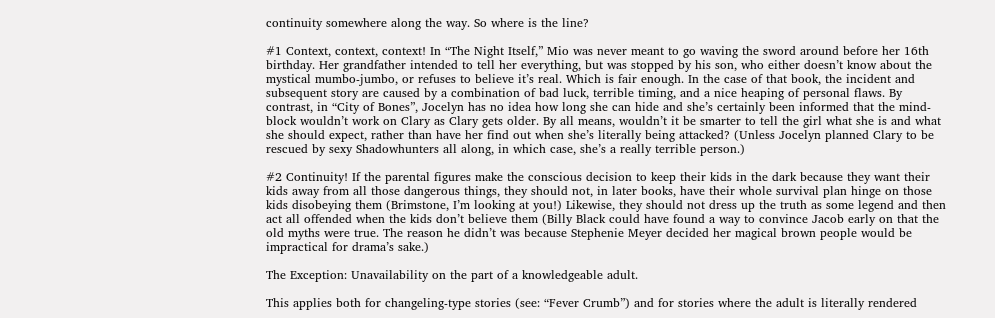continuity somewhere along the way. So where is the line?

#1 Context, context, context! In “The Night Itself,” Mio was never meant to go waving the sword around before her 16th birthday. Her grandfather intended to tell her everything, but was stopped by his son, who either doesn’t know about the mystical mumbo-jumbo, or refuses to believe it’s real. Which is fair enough. In the case of that book, the incident and subsequent story are caused by a combination of bad luck, terrible timing, and a nice heaping of personal flaws. By contrast, in “City of Bones”, Jocelyn has no idea how long she can hide and she’s certainly been informed that the mind-block wouldn’t work on Clary as Clary gets older. By all means, wouldn’t it be smarter to tell the girl what she is and what she should expect, rather than have her find out when she’s literally being attacked? (Unless Jocelyn planned Clary to be rescued by sexy Shadowhunters all along, in which case, she’s a really terrible person.)

#2 Continuity! If the parental figures make the conscious decision to keep their kids in the dark because they want their kids away from all those dangerous things, they should not, in later books, have their whole survival plan hinge on those kids disobeying them (Brimstone, I’m looking at you!) Likewise, they should not dress up the truth as some legend and then act all offended when the kids don’t believe them (Billy Black could have found a way to convince Jacob early on that the old myths were true. The reason he didn’t was because Stephenie Meyer decided her magical brown people would be impractical for drama’s sake.)

The Exception: Unavailability on the part of a knowledgeable adult.

This applies both for changeling-type stories (see: “Fever Crumb”) and for stories where the adult is literally rendered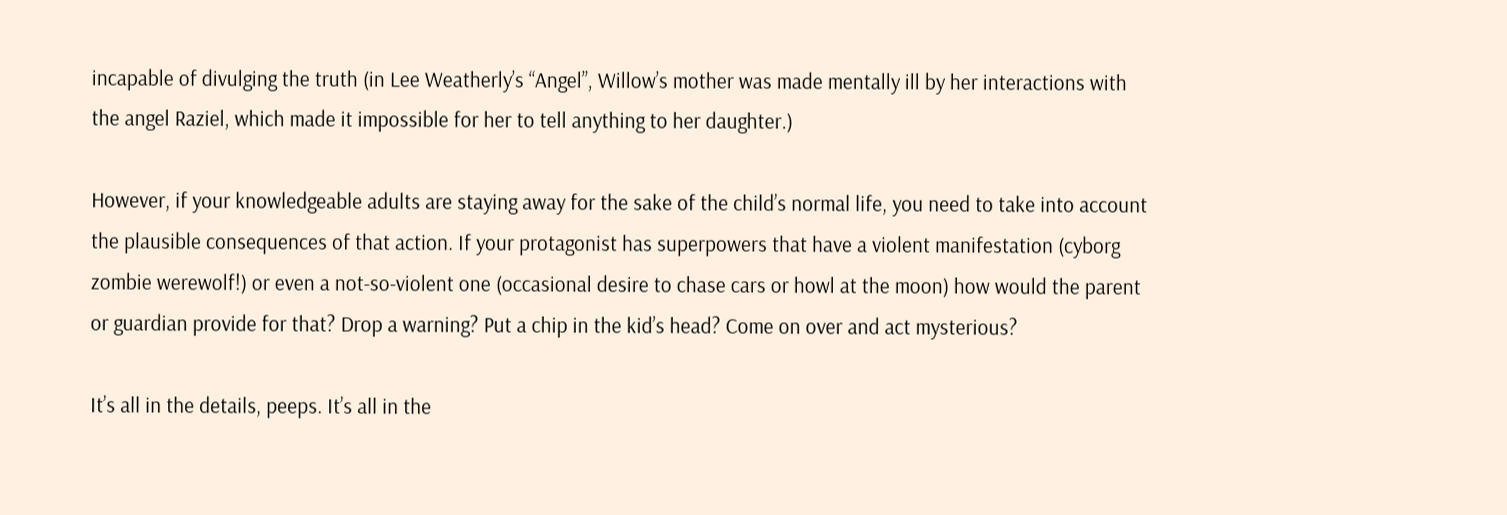incapable of divulging the truth (in Lee Weatherly’s “Angel”, Willow’s mother was made mentally ill by her interactions with the angel Raziel, which made it impossible for her to tell anything to her daughter.)

However, if your knowledgeable adults are staying away for the sake of the child’s normal life, you need to take into account the plausible consequences of that action. If your protagonist has superpowers that have a violent manifestation (cyborg zombie werewolf!) or even a not-so-violent one (occasional desire to chase cars or howl at the moon) how would the parent or guardian provide for that? Drop a warning? Put a chip in the kid’s head? Come on over and act mysterious?

It’s all in the details, peeps. It’s all in the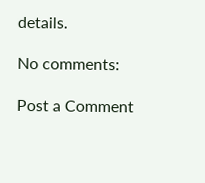details.

No comments:

Post a Comment